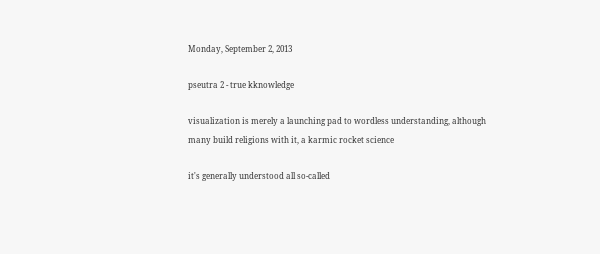Monday, September 2, 2013

pseutra 2 - true kknowledge

visualization is merely a launching pad to wordless understanding, although many build religions with it, a karmic rocket science

it's generally understood all so-called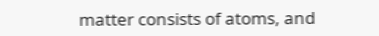matter consists of atoms, and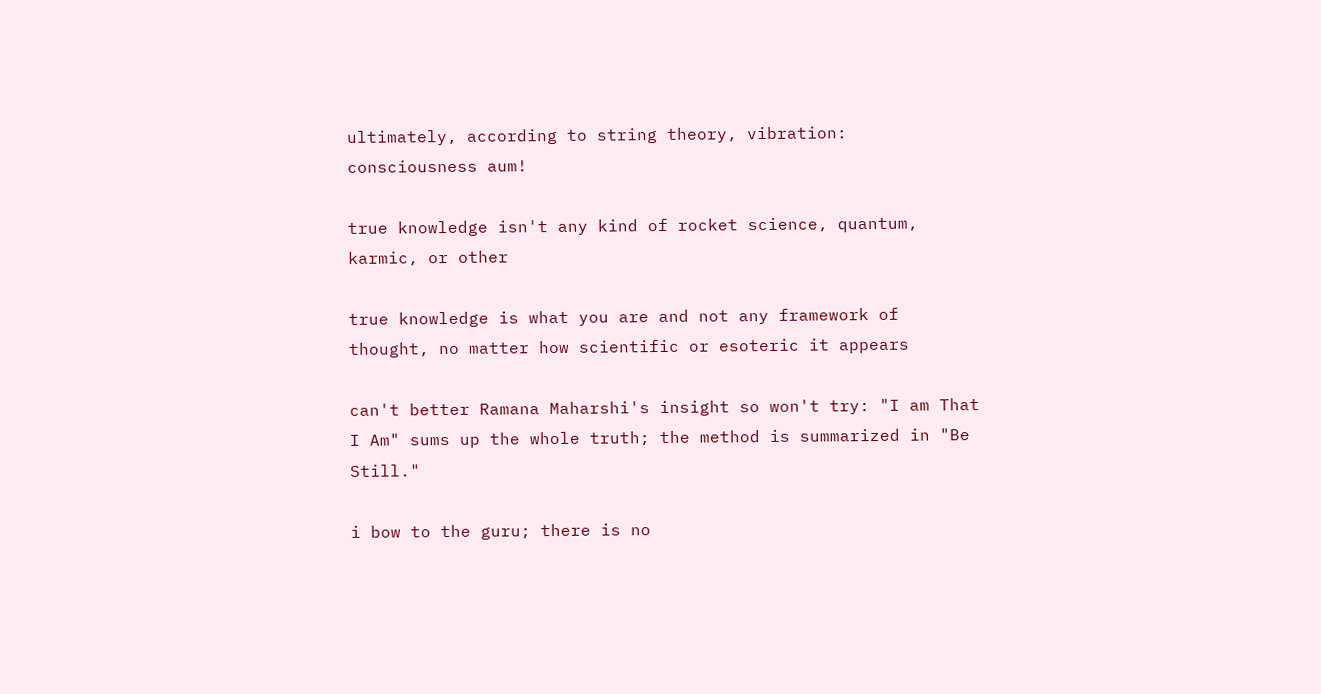ultimately, according to string theory, vibration: consciousness aum!

true knowledge isn't any kind of rocket science, quantum, karmic, or other

true knowledge is what you are and not any framework of thought, no matter how scientific or esoteric it appears

can't better Ramana Maharshi's insight so won't try: "I am That I Am" sums up the whole truth; the method is summarized in "Be Still."

i bow to the guru; there is no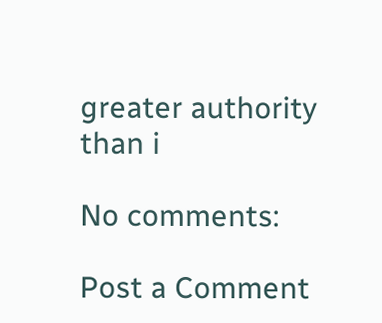greater authority than i

No comments:

Post a Comment